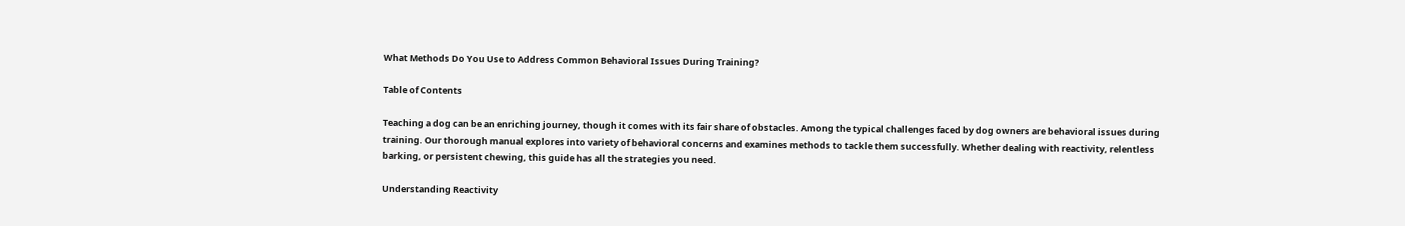What Methods Do You Use to Address Common Behavioral Issues During Training?

Table of Contents

Teaching a dog can be an enriching journey, though it comes with its fair share of obstacles. Among the typical challenges faced by dog owners are behavioral issues during training. Our thorough manual explores into variety of behavioral concerns and examines methods to tackle them successfully. Whether dealing with reactivity, relentless barking, or persistent chewing, this guide has all the strategies you need.

Understanding Reactivity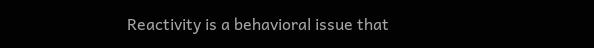Reactivity is a behavioral issue that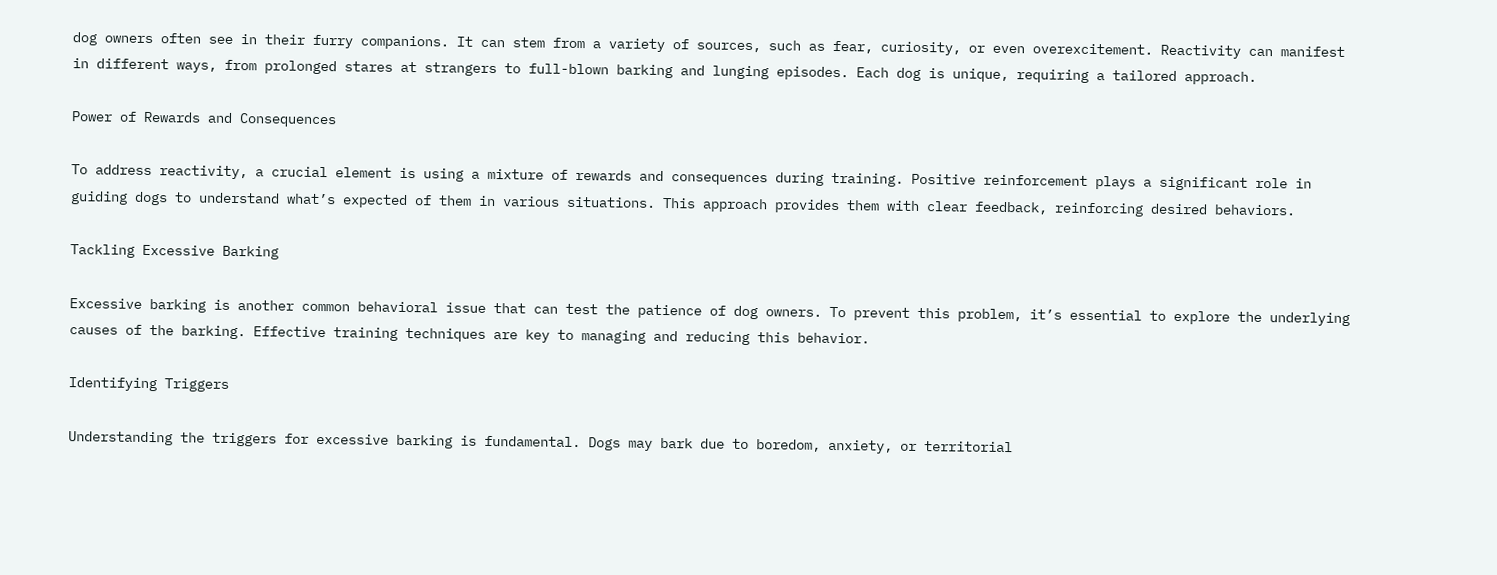dog owners often see in their furry companions. It can stem from a variety of sources, such as fear, curiosity, or even overexcitement. Reactivity can manifest in different ways, from prolonged stares at strangers to full-blown barking and lunging episodes. Each dog is unique, requiring a tailored approach.

Power of Rewards and Consequences

To address reactivity, a crucial element is using a mixture of rewards and consequences during training. Positive reinforcement plays a significant role in guiding dogs to understand what’s expected of them in various situations. This approach provides them with clear feedback, reinforcing desired behaviors.

Tackling Excessive Barking

Excessive barking is another common behavioral issue that can test the patience of dog owners. To prevent this problem, it’s essential to explore the underlying causes of the barking. Effective training techniques are key to managing and reducing this behavior.

Identifying Triggers

Understanding the triggers for excessive barking is fundamental. Dogs may bark due to boredom, anxiety, or territorial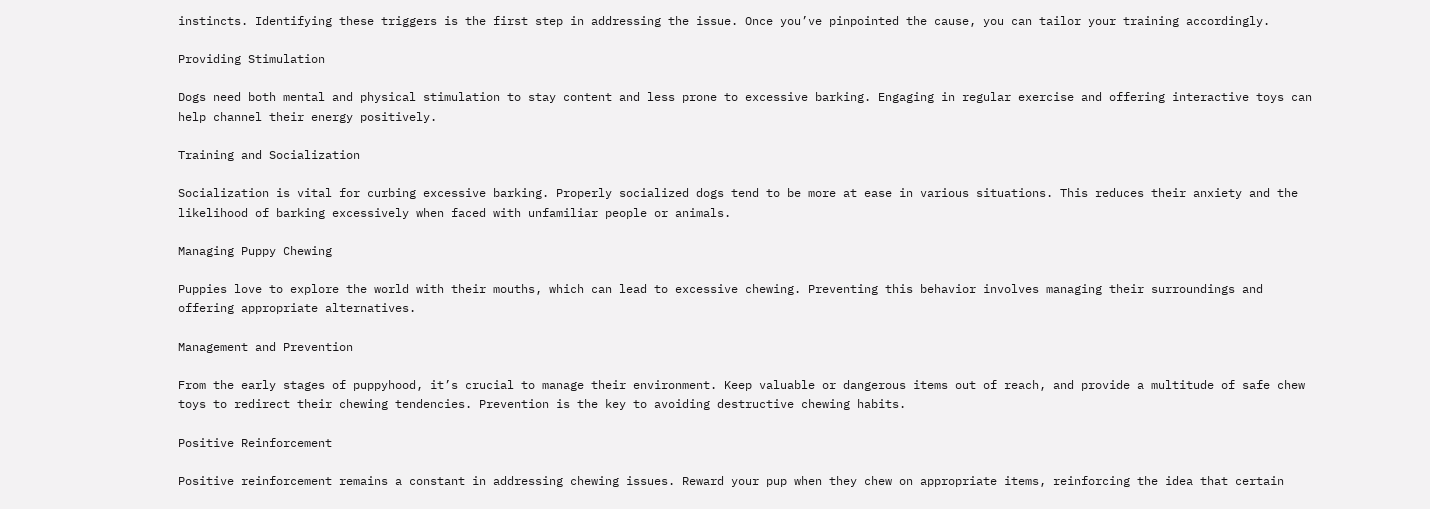instincts. Identifying these triggers is the first step in addressing the issue. Once you’ve pinpointed the cause, you can tailor your training accordingly.

Providing Stimulation

Dogs need both mental and physical stimulation to stay content and less prone to excessive barking. Engaging in regular exercise and offering interactive toys can help channel their energy positively.

Training and Socialization

Socialization is vital for curbing excessive barking. Properly socialized dogs tend to be more at ease in various situations. This reduces their anxiety and the likelihood of barking excessively when faced with unfamiliar people or animals.

Managing Puppy Chewing

Puppies love to explore the world with their mouths, which can lead to excessive chewing. Preventing this behavior involves managing their surroundings and offering appropriate alternatives.

Management and Prevention

From the early stages of puppyhood, it’s crucial to manage their environment. Keep valuable or dangerous items out of reach, and provide a multitude of safe chew toys to redirect their chewing tendencies. Prevention is the key to avoiding destructive chewing habits.

Positive Reinforcement

Positive reinforcement remains a constant in addressing chewing issues. Reward your pup when they chew on appropriate items, reinforcing the idea that certain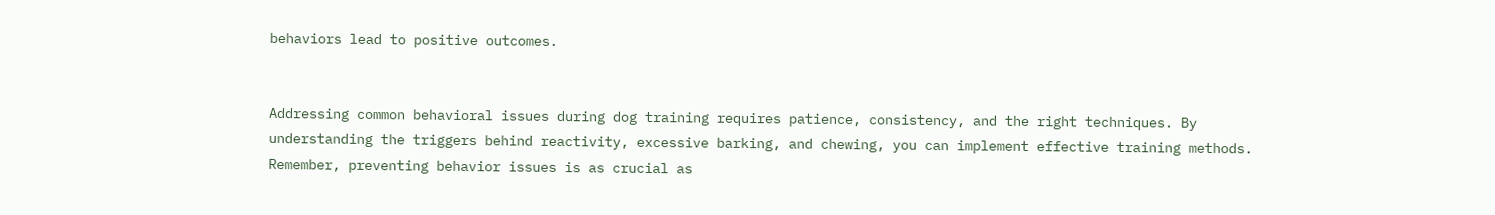behaviors lead to positive outcomes.


Addressing common behavioral issues during dog training requires patience, consistency, and the right techniques. By understanding the triggers behind reactivity, excessive barking, and chewing, you can implement effective training methods. Remember, preventing behavior issues is as crucial as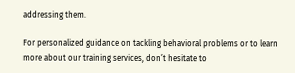addressing them.

For personalized guidance on tackling behavioral problems or to learn more about our training services, don’t hesitate to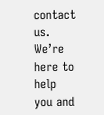contact us. We’re here to help you and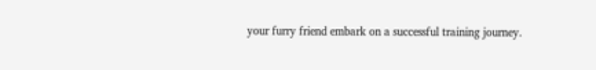your furry friend embark on a successful training journey.